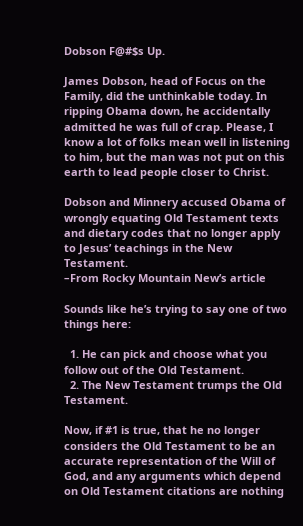Dobson F@#$s Up.

James Dobson, head of Focus on the Family, did the unthinkable today. In ripping Obama down, he accidentally admitted he was full of crap. Please, I know a lot of folks mean well in listening to him, but the man was not put on this earth to lead people closer to Christ.

Dobson and Minnery accused Obama of wrongly equating Old Testament texts and dietary codes that no longer apply to Jesus’ teachings in the New Testament.
–From Rocky Mountain New’s article

Sounds like he’s trying to say one of two things here:

  1. He can pick and choose what you follow out of the Old Testament.
  2. The New Testament trumps the Old Testament.

Now, if #1 is true, that he no longer considers the Old Testament to be an accurate representation of the Will of God, and any arguments which depend on Old Testament citations are nothing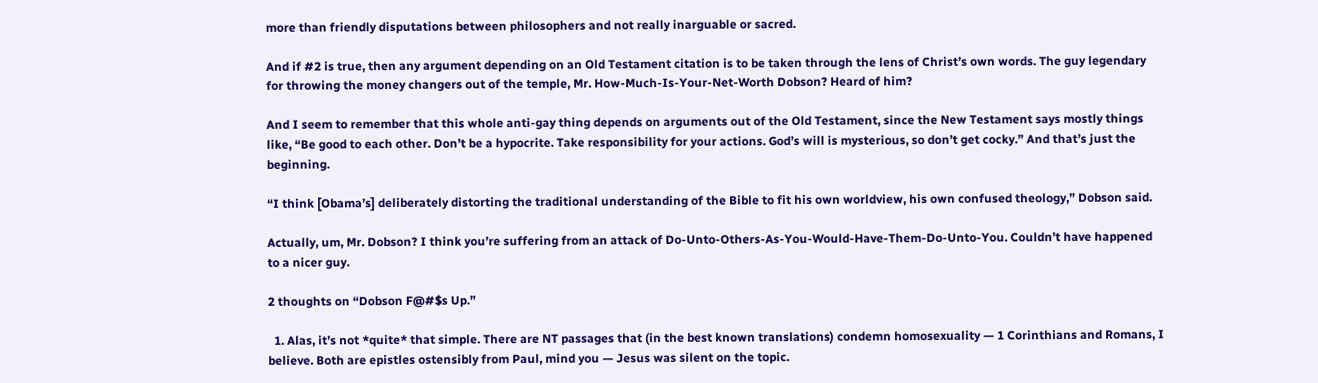more than friendly disputations between philosophers and not really inarguable or sacred.

And if #2 is true, then any argument depending on an Old Testament citation is to be taken through the lens of Christ’s own words. The guy legendary for throwing the money changers out of the temple, Mr. How-Much-Is-Your-Net-Worth Dobson? Heard of him?

And I seem to remember that this whole anti-gay thing depends on arguments out of the Old Testament, since the New Testament says mostly things like, “Be good to each other. Don’t be a hypocrite. Take responsibility for your actions. God’s will is mysterious, so don’t get cocky.” And that’s just the beginning.

“I think [Obama’s] deliberately distorting the traditional understanding of the Bible to fit his own worldview, his own confused theology,” Dobson said.

Actually, um, Mr. Dobson? I think you’re suffering from an attack of Do-Unto-Others-As-You-Would-Have-Them-Do-Unto-You. Couldn’t have happened to a nicer guy.

2 thoughts on “Dobson F@#$s Up.”

  1. Alas, it’s not *quite* that simple. There are NT passages that (in the best known translations) condemn homosexuality — 1 Corinthians and Romans, I believe. Both are epistles ostensibly from Paul, mind you — Jesus was silent on the topic.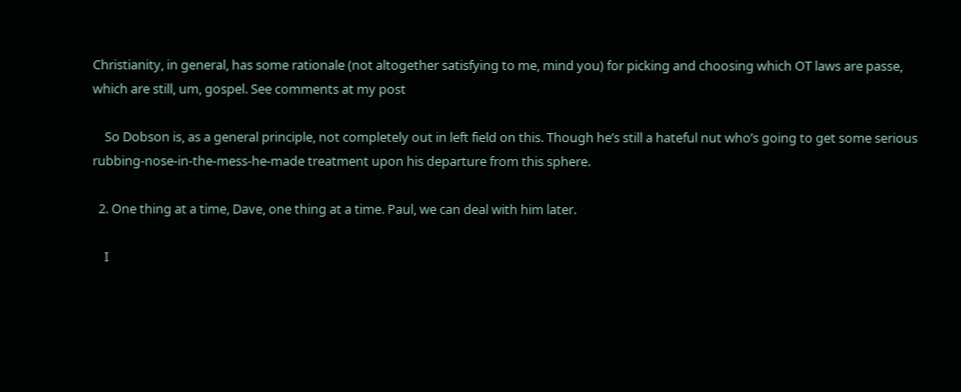Christianity, in general, has some rationale (not altogether satisfying to me, mind you) for picking and choosing which OT laws are passe, which are still, um, gospel. See comments at my post

    So Dobson is, as a general principle, not completely out in left field on this. Though he’s still a hateful nut who’s going to get some serious rubbing-nose-in-the-mess-he-made treatment upon his departure from this sphere.

  2. One thing at a time, Dave, one thing at a time. Paul, we can deal with him later.

    I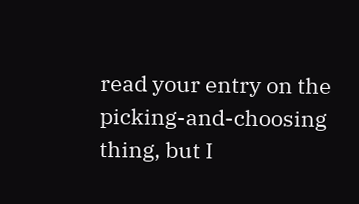read your entry on the picking-and-choosing thing, but I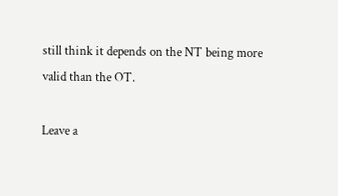still think it depends on the NT being more valid than the OT.

Leave a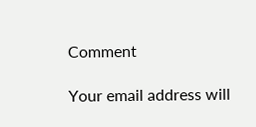Comment

Your email address will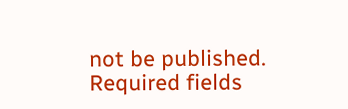not be published. Required fields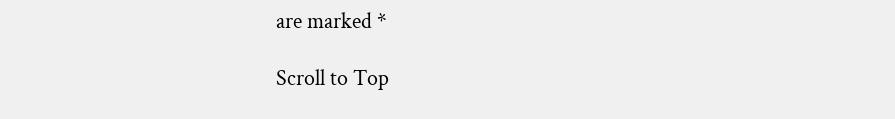are marked *

Scroll to Top